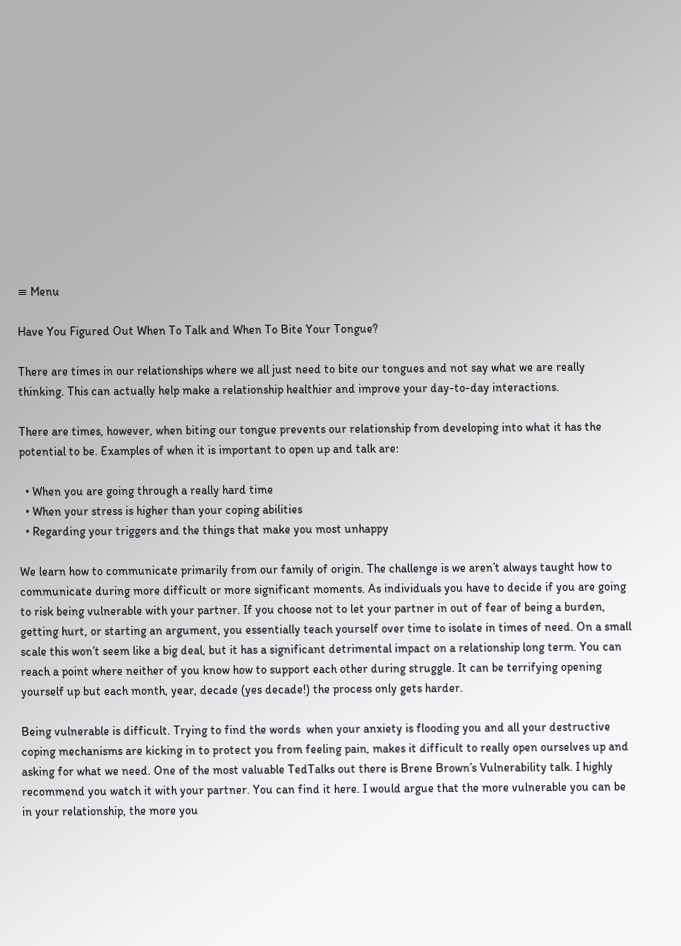≡ Menu

Have You Figured Out When To Talk and When To Bite Your Tongue?

There are times in our relationships where we all just need to bite our tongues and not say what we are really thinking. This can actually help make a relationship healthier and improve your day-to-day interactions.

There are times, however, when biting our tongue prevents our relationship from developing into what it has the potential to be. Examples of when it is important to open up and talk are:

  • When you are going through a really hard time
  • When your stress is higher than your coping abilities
  • Regarding your triggers and the things that make you most unhappy

We learn how to communicate primarily from our family of origin. The challenge is we aren’t always taught how to communicate during more difficult or more significant moments. As individuals you have to decide if you are going to risk being vulnerable with your partner. If you choose not to let your partner in out of fear of being a burden, getting hurt, or starting an argument, you essentially teach yourself over time to isolate in times of need. On a small scale this won’t seem like a big deal, but it has a significant detrimental impact on a relationship long term. You can reach a point where neither of you know how to support each other during struggle. It can be terrifying opening yourself up but each month, year, decade (yes decade!) the process only gets harder.

Being vulnerable is difficult. Trying to find the words  when your anxiety is flooding you and all your destructive coping mechanisms are kicking in to protect you from feeling pain, makes it difficult to really open ourselves up and asking for what we need. One of the most valuable TedTalks out there is Brene Brown’s Vulnerability talk. I highly recommend you watch it with your partner. You can find it here. I would argue that the more vulnerable you can be in your relationship, the more you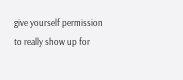give yourself permission to really show up for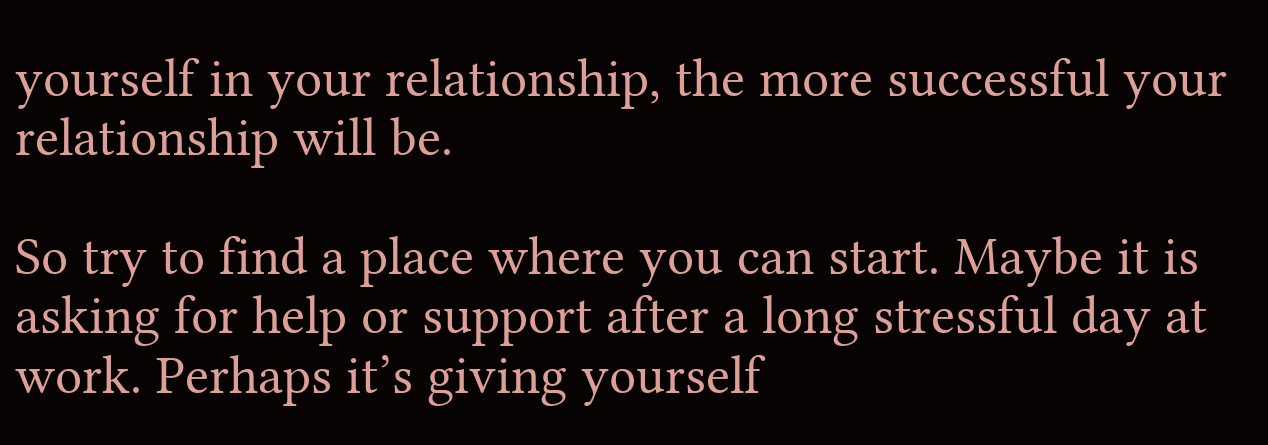yourself in your relationship, the more successful your relationship will be.

So try to find a place where you can start. Maybe it is asking for help or support after a long stressful day at work. Perhaps it’s giving yourself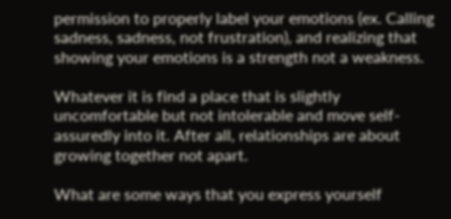permission to properly label your emotions (ex. Calling sadness, sadness, not frustration), and realizing that showing your emotions is a strength not a weakness.

Whatever it is find a place that is slightly uncomfortable but not intolerable and move self-assuredly into it. After all, relationships are about growing together not apart.

What are some ways that you express yourself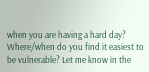when you are having a hard day? Where/when do you find it easiest to be vulnerable? Let me know in the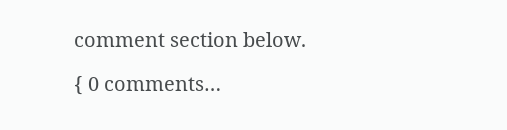comment section below.

{ 0 comments…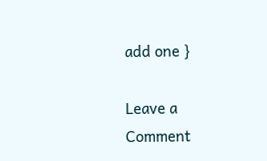add one }

Leave a Comment